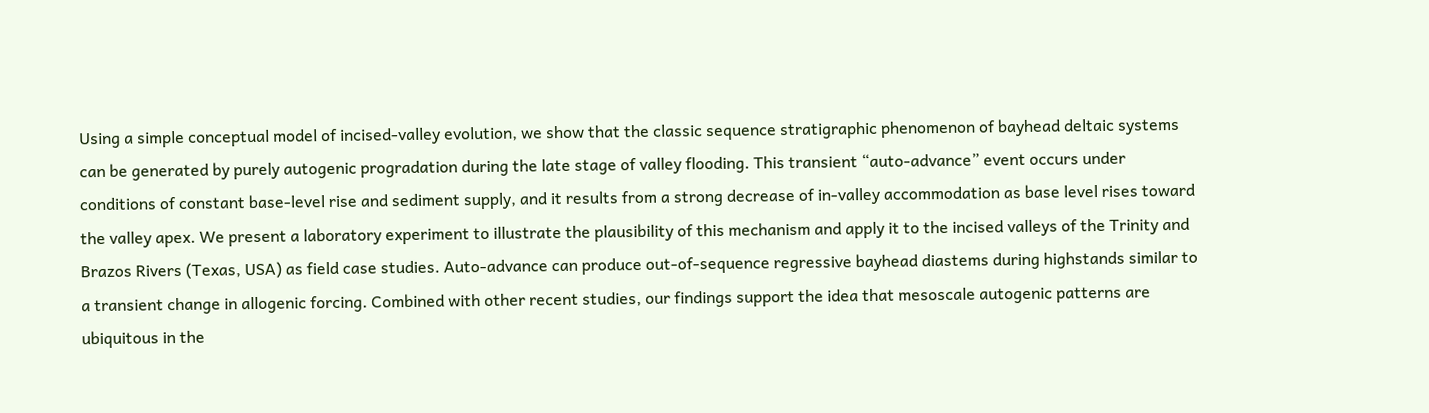Using a simple conceptual model of incised-valley evolution, we show that the classic sequence stratigraphic phenomenon of bayhead deltaic systems can be generated by purely autogenic progradation during the late stage of valley flooding. This transient “auto-advance” event occurs under conditions of constant base-level rise and sediment supply, and it results from a strong decrease of in-valley accommodation as base level rises toward the valley apex. We present a laboratory experiment to illustrate the plausibility of this mechanism and apply it to the incised valleys of the Trinity and Brazos Rivers (Texas, USA) as field case studies. Auto-advance can produce out-of-sequence regressive bayhead diastems during highstands similar to a transient change in allogenic forcing. Combined with other recent studies, our findings support the idea that mesoscale autogenic patterns are ubiquitous in the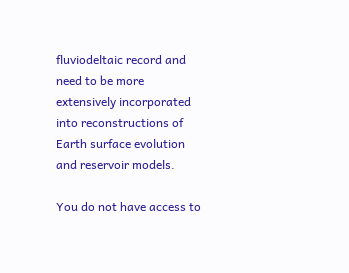fluviodeltaic record and need to be more extensively incorporated into reconstructions of Earth surface evolution and reservoir models.

You do not have access to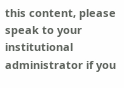this content, please speak to your institutional administrator if you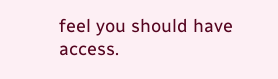feel you should have access.